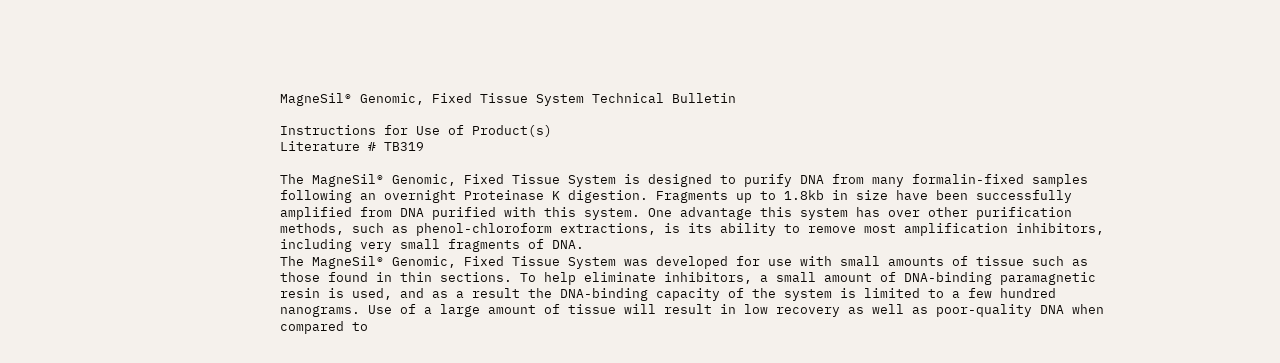MagneSil® Genomic, Fixed Tissue System Technical Bulletin

Instructions for Use of Product(s)
Literature # TB319

The MagneSil® Genomic, Fixed Tissue System is designed to purify DNA from many formalin-fixed samples following an overnight Proteinase K digestion. Fragments up to 1.8kb in size have been successfully amplified from DNA purified with this system. One advantage this system has over other purification methods, such as phenol-chloroform extractions, is its ability to remove most amplification inhibitors, including very small fragments of DNA.
The MagneSil® Genomic, Fixed Tissue System was developed for use with small amounts of tissue such as those found in thin sections. To help eliminate inhibitors, a small amount of DNA-binding paramagnetic resin is used, and as a result the DNA-binding capacity of the system is limited to a few hundred nanograms. Use of a large amount of tissue will result in low recovery as well as poor-quality DNA when compared to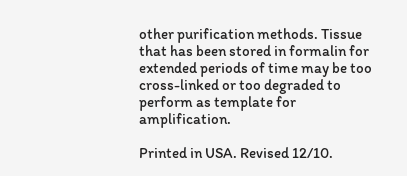other purification methods. Tissue that has been stored in formalin for extended periods of time may be too cross-linked or too degraded to perform as template for amplification.

Printed in USA. Revised 12/10.